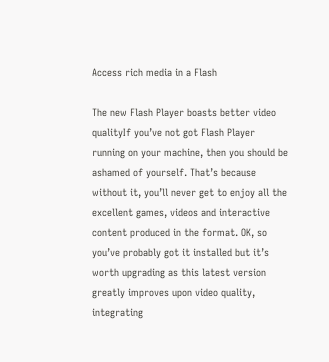Access rich media in a Flash

The new Flash Player boasts better video qualityIf you’ve not got Flash Player running on your machine, then you should be ashamed of yourself. That’s because without it, you’ll never get to enjoy all the excellent games, videos and interactive content produced in the format. OK, so you’ve probably got it installed but it’s worth upgrading as this latest version greatly improves upon video quality, integrating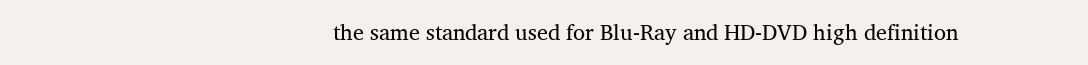the same standard used for Blu-Ray and HD-DVD high definition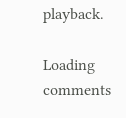playback.

Loading comments